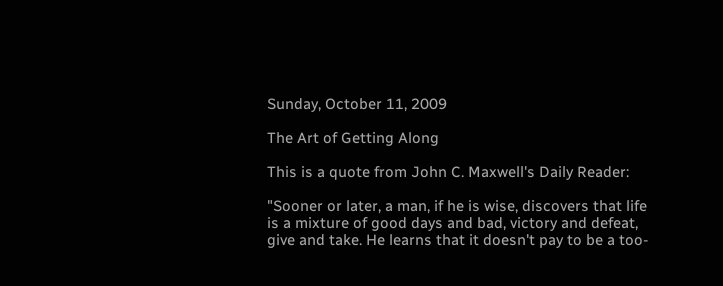Sunday, October 11, 2009

The Art of Getting Along

This is a quote from John C. Maxwell's Daily Reader:

"Sooner or later, a man, if he is wise, discovers that life is a mixture of good days and bad, victory and defeat, give and take. He learns that it doesn't pay to be a too-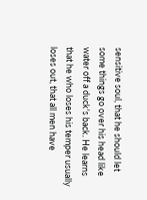sensitive soul, that he should let some things go over his head like water off a duck's back. He learns that he who loses his temper usually loses out, that all men have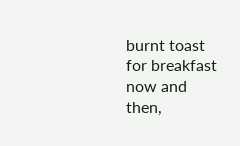burnt toast for breakfast now and then,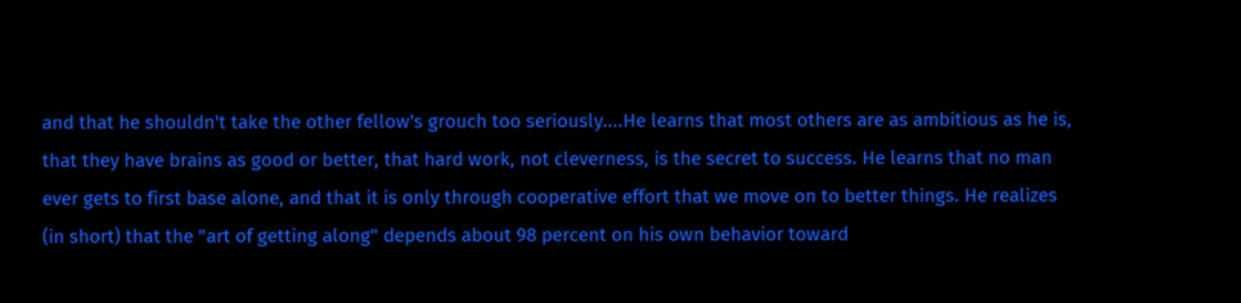and that he shouldn't take the other fellow's grouch too seriously....He learns that most others are as ambitious as he is, that they have brains as good or better, that hard work, not cleverness, is the secret to success. He learns that no man ever gets to first base alone, and that it is only through cooperative effort that we move on to better things. He realizes (in short) that the "art of getting along" depends about 98 percent on his own behavior toward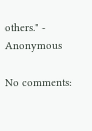others." - Anonymous

No comments: